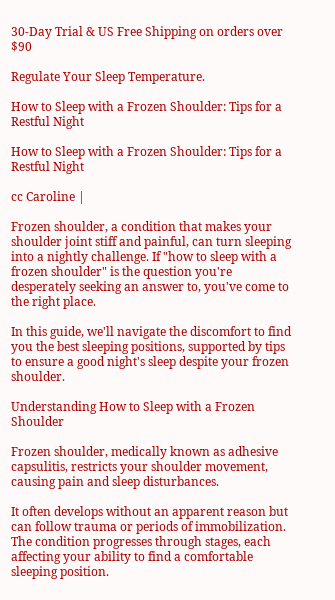30-Day Trial & US Free Shipping on orders over $90

Regulate Your Sleep Temperature.

How to Sleep with a Frozen Shoulder: Tips for a Restful Night

How to Sleep with a Frozen Shoulder: Tips for a Restful Night

cc Caroline |

Frozen shoulder, a condition that makes your shoulder joint stiff and painful, can turn sleeping into a nightly challenge. If "how to sleep with a frozen shoulder" is the question you're desperately seeking an answer to, you've come to the right place.

In this guide, we'll navigate the discomfort to find you the best sleeping positions, supported by tips to ensure a good night's sleep despite your frozen shoulder.

Understanding How to Sleep with a Frozen Shoulder

Frozen shoulder, medically known as adhesive capsulitis, restricts your shoulder movement, causing pain and sleep disturbances.

It often develops without an apparent reason but can follow trauma or periods of immobilization. The condition progresses through stages, each affecting your ability to find a comfortable sleeping position.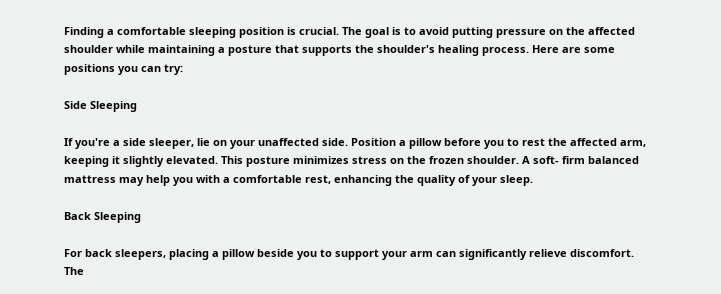Finding a comfortable sleeping position is crucial. The goal is to avoid putting pressure on the affected shoulder while maintaining a posture that supports the shoulder's healing process. Here are some positions you can try:

Side Sleeping

If you're a side sleeper, lie on your unaffected side. Position a pillow before you to rest the affected arm, keeping it slightly elevated. This posture minimizes stress on the frozen shoulder. A soft- firm balanced mattress may help you with a comfortable rest, enhancing the quality of your sleep.

Back Sleeping

For back sleepers, placing a pillow beside you to support your arm can significantly relieve discomfort. The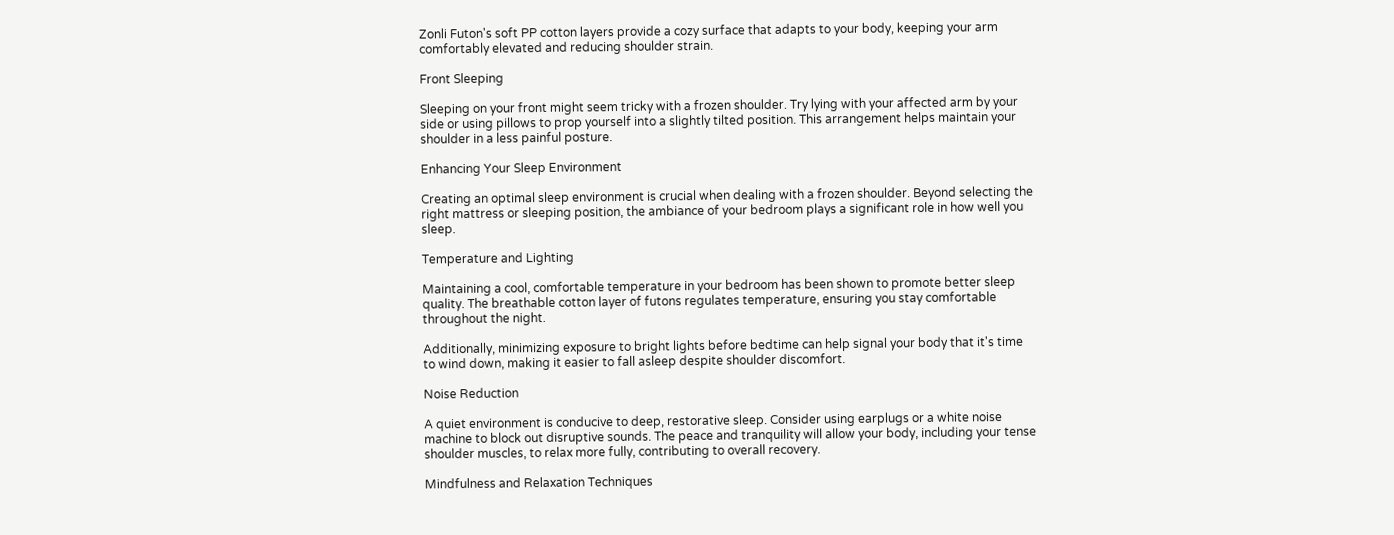Zonli Futon's soft PP cotton layers provide a cozy surface that adapts to your body, keeping your arm comfortably elevated and reducing shoulder strain.

Front Sleeping

Sleeping on your front might seem tricky with a frozen shoulder. Try lying with your affected arm by your side or using pillows to prop yourself into a slightly tilted position. This arrangement helps maintain your shoulder in a less painful posture.

Enhancing Your Sleep Environment

Creating an optimal sleep environment is crucial when dealing with a frozen shoulder. Beyond selecting the right mattress or sleeping position, the ambiance of your bedroom plays a significant role in how well you sleep.

Temperature and Lighting

Maintaining a cool, comfortable temperature in your bedroom has been shown to promote better sleep quality. The breathable cotton layer of futons regulates temperature, ensuring you stay comfortable throughout the night.

Additionally, minimizing exposure to bright lights before bedtime can help signal your body that it's time to wind down, making it easier to fall asleep despite shoulder discomfort.

Noise Reduction

A quiet environment is conducive to deep, restorative sleep. Consider using earplugs or a white noise machine to block out disruptive sounds. The peace and tranquility will allow your body, including your tense shoulder muscles, to relax more fully, contributing to overall recovery.

Mindfulness and Relaxation Techniques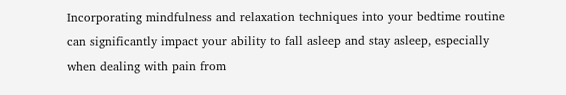Incorporating mindfulness and relaxation techniques into your bedtime routine can significantly impact your ability to fall asleep and stay asleep, especially when dealing with pain from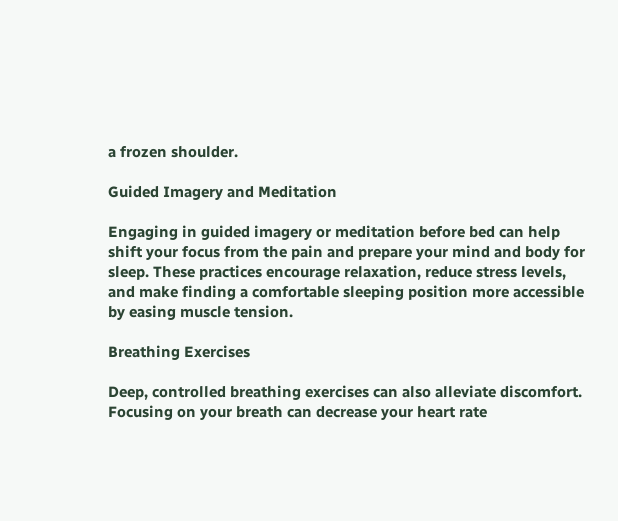a frozen shoulder.

Guided Imagery and Meditation

Engaging in guided imagery or meditation before bed can help shift your focus from the pain and prepare your mind and body for sleep. These practices encourage relaxation, reduce stress levels, and make finding a comfortable sleeping position more accessible by easing muscle tension.

Breathing Exercises

Deep, controlled breathing exercises can also alleviate discomfort. Focusing on your breath can decrease your heart rate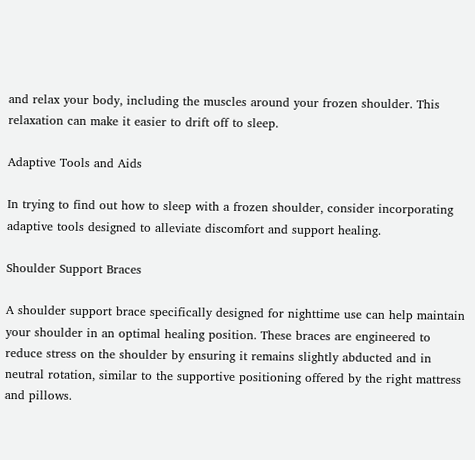and relax your body, including the muscles around your frozen shoulder. This relaxation can make it easier to drift off to sleep.

Adaptive Tools and Aids

In trying to find out how to sleep with a frozen shoulder, consider incorporating adaptive tools designed to alleviate discomfort and support healing.

Shoulder Support Braces

A shoulder support brace specifically designed for nighttime use can help maintain your shoulder in an optimal healing position. These braces are engineered to reduce stress on the shoulder by ensuring it remains slightly abducted and in neutral rotation, similar to the supportive positioning offered by the right mattress and pillows.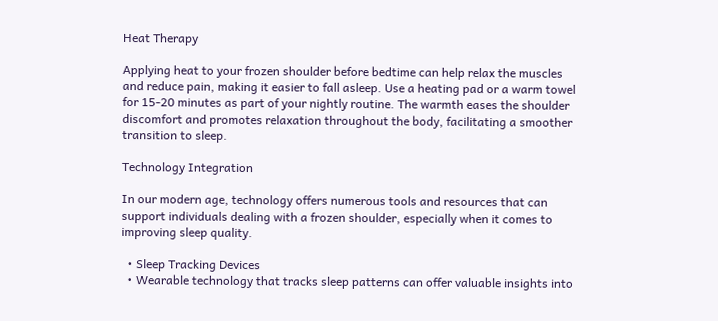Heat Therapy

Applying heat to your frozen shoulder before bedtime can help relax the muscles and reduce pain, making it easier to fall asleep. Use a heating pad or a warm towel for 15-20 minutes as part of your nightly routine. The warmth eases the shoulder discomfort and promotes relaxation throughout the body, facilitating a smoother transition to sleep.

Technology Integration

In our modern age, technology offers numerous tools and resources that can support individuals dealing with a frozen shoulder, especially when it comes to improving sleep quality.

  • Sleep Tracking Devices
  • Wearable technology that tracks sleep patterns can offer valuable insights into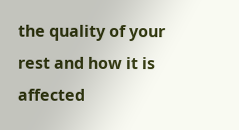the quality of your rest and how it is affected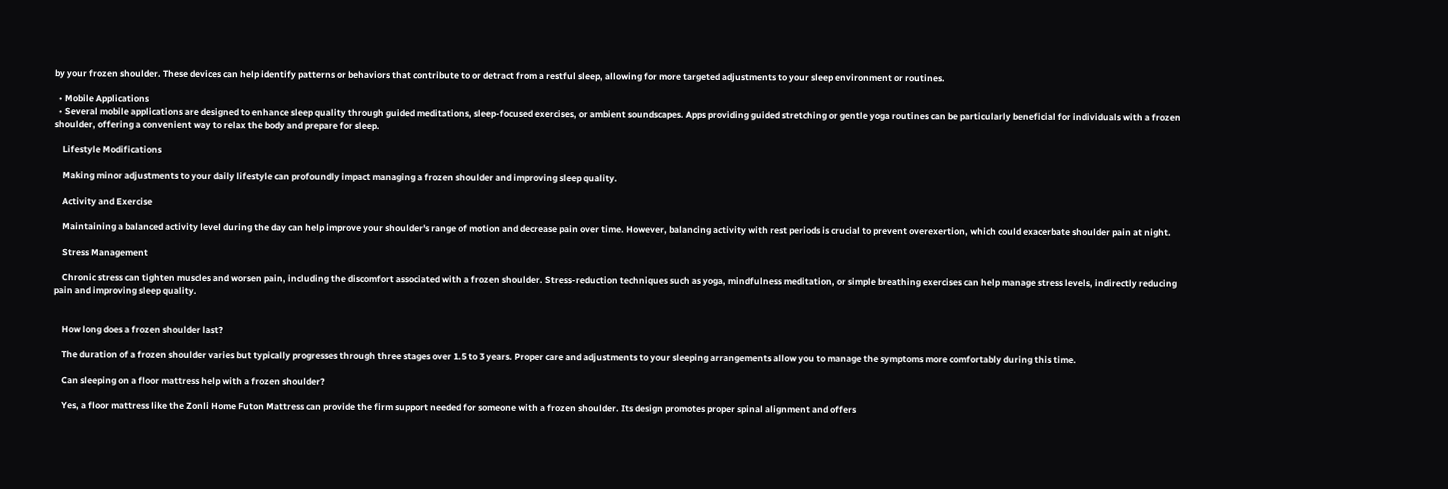by your frozen shoulder. These devices can help identify patterns or behaviors that contribute to or detract from a restful sleep, allowing for more targeted adjustments to your sleep environment or routines.

  • Mobile Applications
  • Several mobile applications are designed to enhance sleep quality through guided meditations, sleep-focused exercises, or ambient soundscapes. Apps providing guided stretching or gentle yoga routines can be particularly beneficial for individuals with a frozen shoulder, offering a convenient way to relax the body and prepare for sleep.

    Lifestyle Modifications

    Making minor adjustments to your daily lifestyle can profoundly impact managing a frozen shoulder and improving sleep quality.

    Activity and Exercise

    Maintaining a balanced activity level during the day can help improve your shoulder's range of motion and decrease pain over time. However, balancing activity with rest periods is crucial to prevent overexertion, which could exacerbate shoulder pain at night.

    Stress Management

    Chronic stress can tighten muscles and worsen pain, including the discomfort associated with a frozen shoulder. Stress-reduction techniques such as yoga, mindfulness meditation, or simple breathing exercises can help manage stress levels, indirectly reducing pain and improving sleep quality.


    How long does a frozen shoulder last?

    The duration of a frozen shoulder varies but typically progresses through three stages over 1.5 to 3 years. Proper care and adjustments to your sleeping arrangements allow you to manage the symptoms more comfortably during this time.

    Can sleeping on a floor mattress help with a frozen shoulder?

    Yes, a floor mattress like the Zonli Home Futon Mattress can provide the firm support needed for someone with a frozen shoulder. Its design promotes proper spinal alignment and offers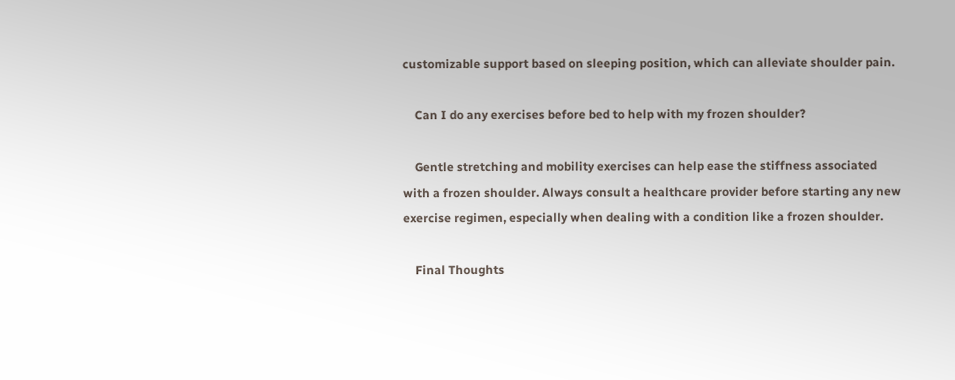customizable support based on sleeping position, which can alleviate shoulder pain.

    Can I do any exercises before bed to help with my frozen shoulder?

    Gentle stretching and mobility exercises can help ease the stiffness associated with a frozen shoulder. Always consult a healthcare provider before starting any new exercise regimen, especially when dealing with a condition like a frozen shoulder.

    Final Thoughts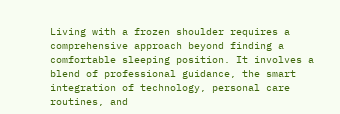Living with a frozen shoulder requires a comprehensive approach beyond finding a comfortable sleeping position. It involves a blend of professional guidance, the smart integration of technology, personal care routines, and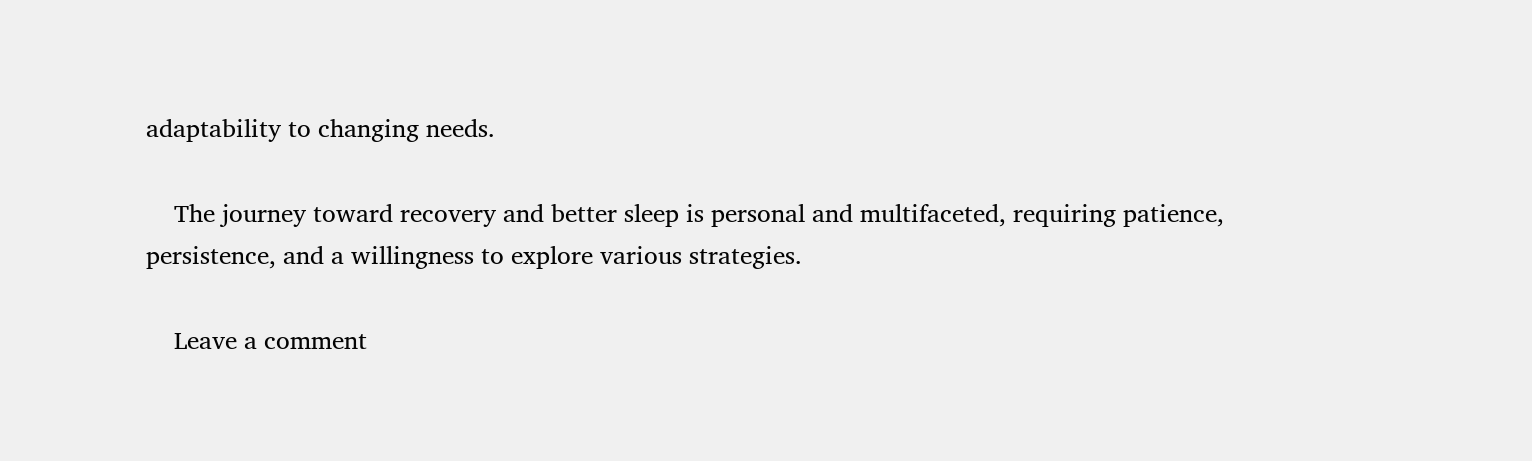adaptability to changing needs.

    The journey toward recovery and better sleep is personal and multifaceted, requiring patience, persistence, and a willingness to explore various strategies.

    Leave a comment